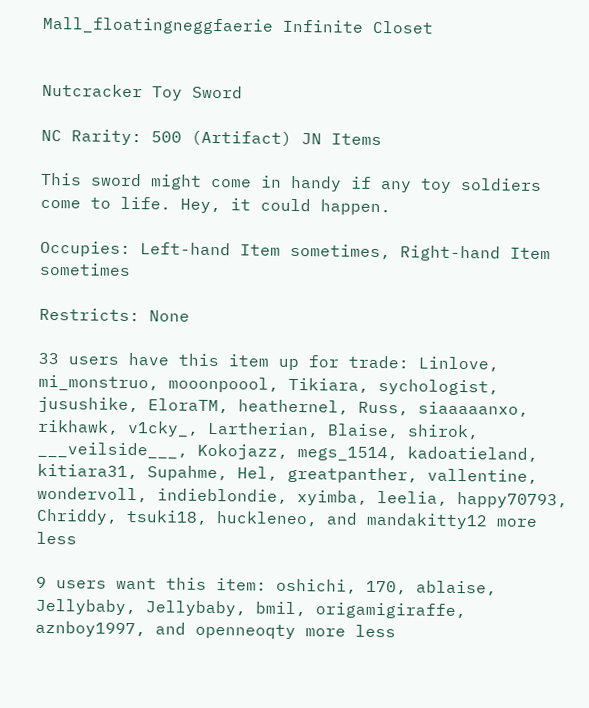Mall_floatingneggfaerie Infinite Closet


Nutcracker Toy Sword

NC Rarity: 500 (Artifact) JN Items

This sword might come in handy if any toy soldiers come to life. Hey, it could happen.

Occupies: Left-hand Item sometimes, Right-hand Item sometimes

Restricts: None

33 users have this item up for trade: Linlove, mi_monstruo, mooonpoool, Tikiara, sychologist, jusushike, EloraTM, heathernel, Russ, siaaaaanxo, rikhawk, v1cky_, Lartherian, Blaise, shirok, ___veilside___, Kokojazz, megs_1514, kadoatieland, kitiara31, Supahme, Hel, greatpanther, vallentine, wondervoll, indieblondie, xyimba, leelia, happy70793, Chriddy, tsuki18, huckleneo, and mandakitty12 more less

9 users want this item: oshichi, 170, ablaise, Jellybaby, Jellybaby, bmil, origamigiraffe, aznboy1997, and openneoqty more less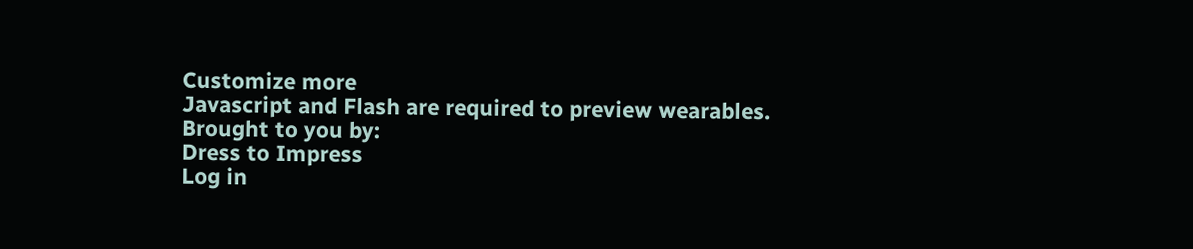Customize more
Javascript and Flash are required to preview wearables.
Brought to you by:
Dress to Impress
Log in